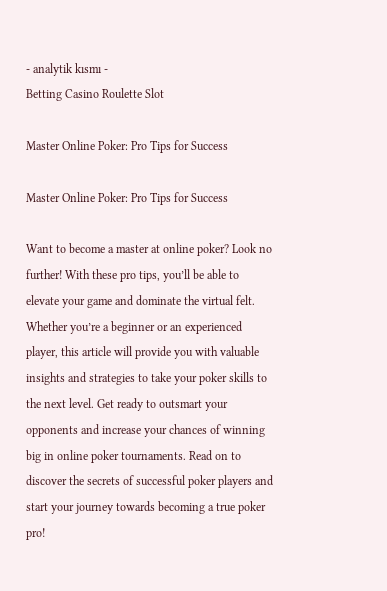- analytik kısmı -
Betting Casino Roulette Slot

Master Online Poker: Pro Tips for Success

Master Online Poker: Pro Tips for Success

Want to become a master at online poker? Look no further! With these pro tips, you’ll be able to elevate your game and dominate the virtual felt. Whether you’re a beginner or an experienced player, this article will provide you with valuable insights and strategies to take your poker skills to the next level. Get ready to outsmart your opponents and increase your chances of winning big in online poker tournaments. Read on to discover the secrets of successful poker players and start your journey towards becoming a true poker pro!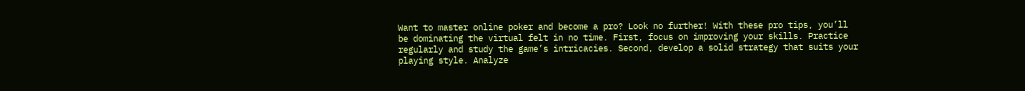Want to master online poker and become a pro? Look no further! With these pro tips, you’ll be dominating the virtual felt in no time. First, focus on improving your skills. Practice regularly and study the game’s intricacies. Second, develop a solid strategy that suits your playing style. Analyze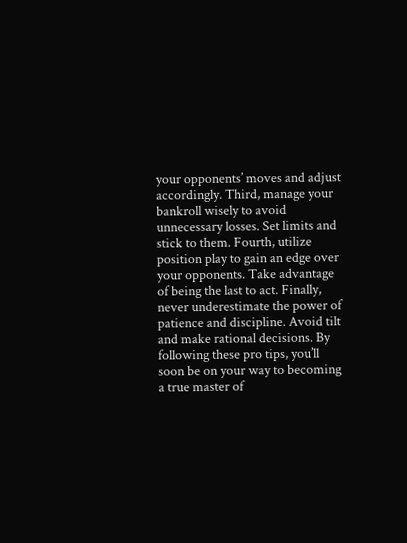your opponents’ moves and adjust accordingly. Third, manage your bankroll wisely to avoid unnecessary losses. Set limits and stick to them. Fourth, utilize position play to gain an edge over your opponents. Take advantage of being the last to act. Finally, never underestimate the power of patience and discipline. Avoid tilt and make rational decisions. By following these pro tips, you’ll soon be on your way to becoming a true master of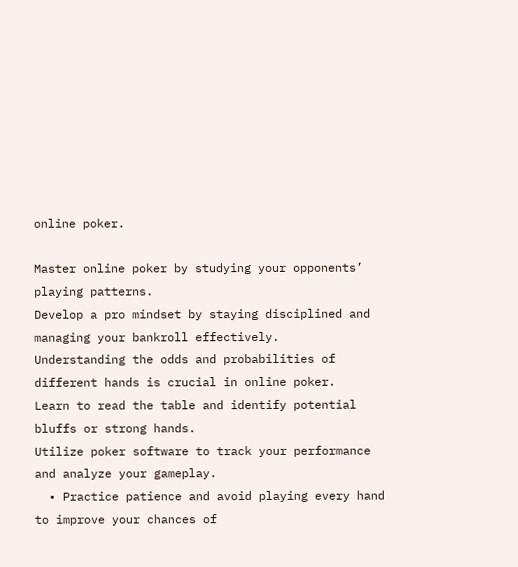online poker.

Master online poker by studying your opponents’ playing patterns.
Develop a pro mindset by staying disciplined and managing your bankroll effectively.
Understanding the odds and probabilities of different hands is crucial in online poker.
Learn to read the table and identify potential bluffs or strong hands.
Utilize poker software to track your performance and analyze your gameplay.
  • Practice patience and avoid playing every hand to improve your chances of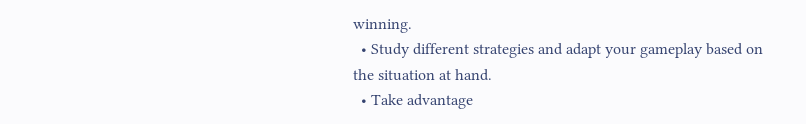winning.
  • Study different strategies and adapt your gameplay based on the situation at hand.
  • Take advantage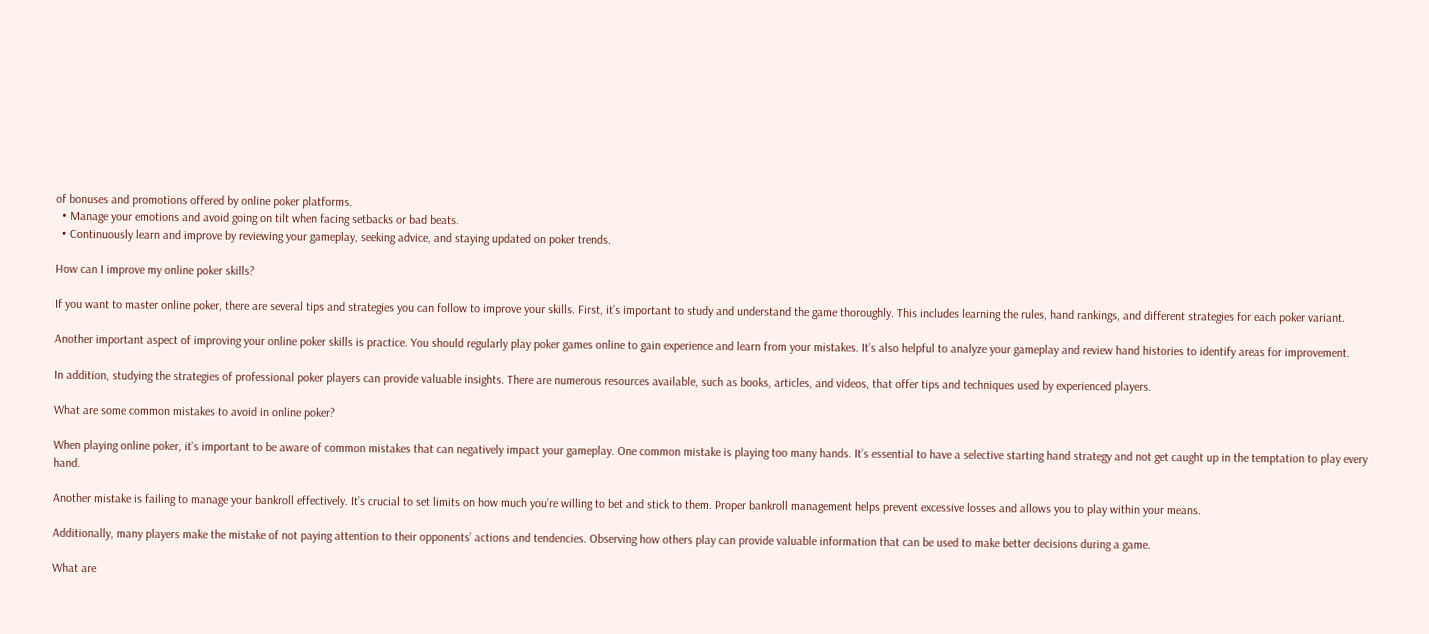of bonuses and promotions offered by online poker platforms.
  • Manage your emotions and avoid going on tilt when facing setbacks or bad beats.
  • Continuously learn and improve by reviewing your gameplay, seeking advice, and staying updated on poker trends.

How can I improve my online poker skills?

If you want to master online poker, there are several tips and strategies you can follow to improve your skills. First, it’s important to study and understand the game thoroughly. This includes learning the rules, hand rankings, and different strategies for each poker variant.

Another important aspect of improving your online poker skills is practice. You should regularly play poker games online to gain experience and learn from your mistakes. It’s also helpful to analyze your gameplay and review hand histories to identify areas for improvement.

In addition, studying the strategies of professional poker players can provide valuable insights. There are numerous resources available, such as books, articles, and videos, that offer tips and techniques used by experienced players.

What are some common mistakes to avoid in online poker?

When playing online poker, it’s important to be aware of common mistakes that can negatively impact your gameplay. One common mistake is playing too many hands. It’s essential to have a selective starting hand strategy and not get caught up in the temptation to play every hand.

Another mistake is failing to manage your bankroll effectively. It’s crucial to set limits on how much you’re willing to bet and stick to them. Proper bankroll management helps prevent excessive losses and allows you to play within your means.

Additionally, many players make the mistake of not paying attention to their opponents’ actions and tendencies. Observing how others play can provide valuable information that can be used to make better decisions during a game.

What are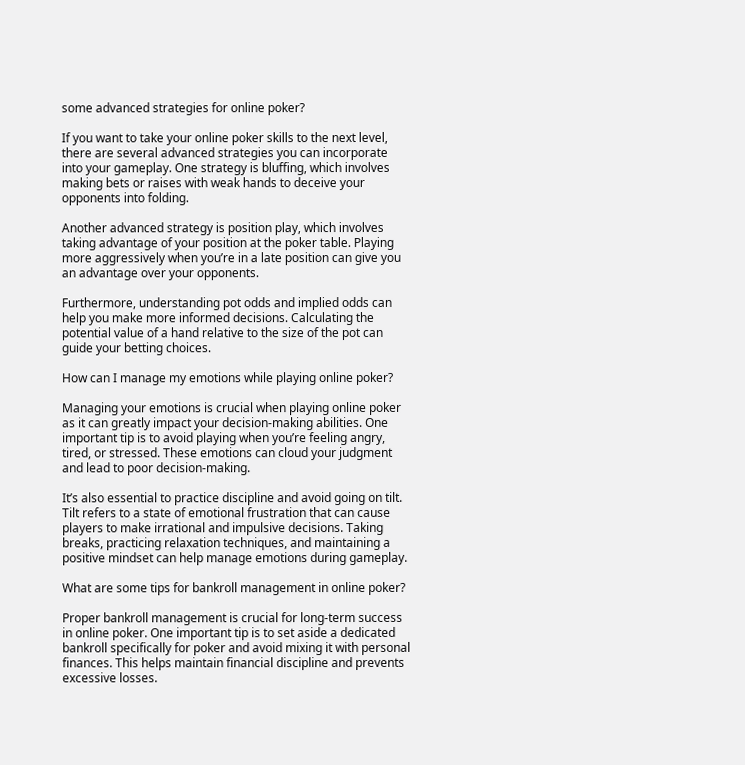some advanced strategies for online poker?

If you want to take your online poker skills to the next level, there are several advanced strategies you can incorporate into your gameplay. One strategy is bluffing, which involves making bets or raises with weak hands to deceive your opponents into folding.

Another advanced strategy is position play, which involves taking advantage of your position at the poker table. Playing more aggressively when you’re in a late position can give you an advantage over your opponents.

Furthermore, understanding pot odds and implied odds can help you make more informed decisions. Calculating the potential value of a hand relative to the size of the pot can guide your betting choices.

How can I manage my emotions while playing online poker?

Managing your emotions is crucial when playing online poker as it can greatly impact your decision-making abilities. One important tip is to avoid playing when you’re feeling angry, tired, or stressed. These emotions can cloud your judgment and lead to poor decision-making.

It’s also essential to practice discipline and avoid going on tilt. Tilt refers to a state of emotional frustration that can cause players to make irrational and impulsive decisions. Taking breaks, practicing relaxation techniques, and maintaining a positive mindset can help manage emotions during gameplay.

What are some tips for bankroll management in online poker?

Proper bankroll management is crucial for long-term success in online poker. One important tip is to set aside a dedicated bankroll specifically for poker and avoid mixing it with personal finances. This helps maintain financial discipline and prevents excessive losses.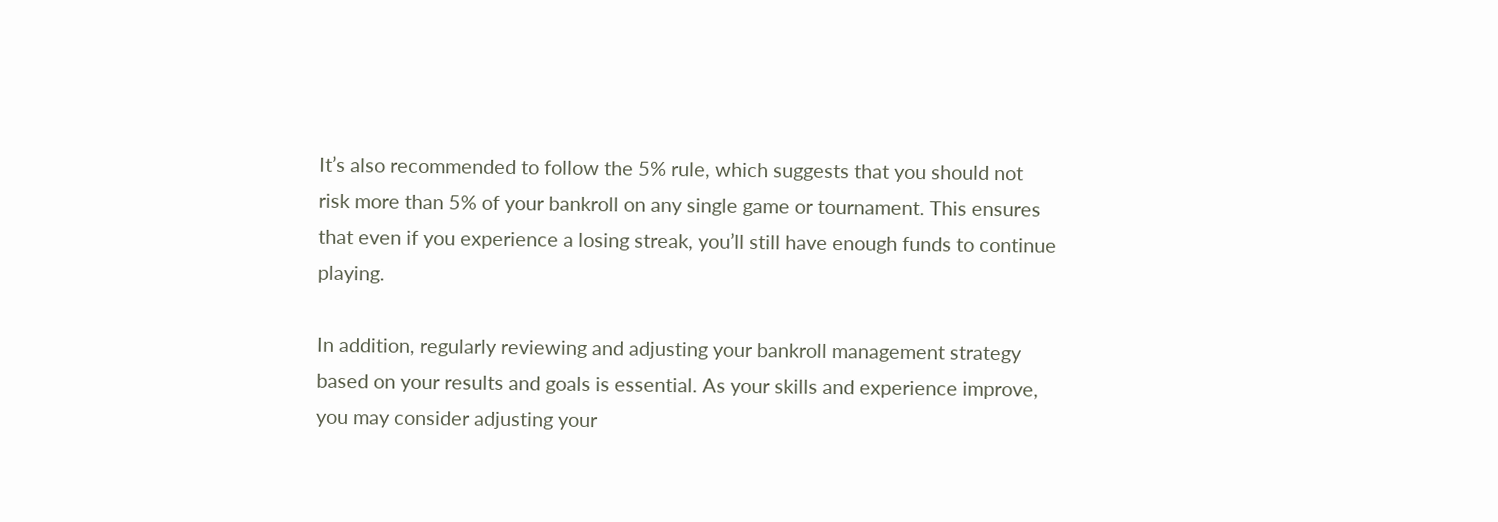It’s also recommended to follow the 5% rule, which suggests that you should not risk more than 5% of your bankroll on any single game or tournament. This ensures that even if you experience a losing streak, you’ll still have enough funds to continue playing.

In addition, regularly reviewing and adjusting your bankroll management strategy based on your results and goals is essential. As your skills and experience improve, you may consider adjusting your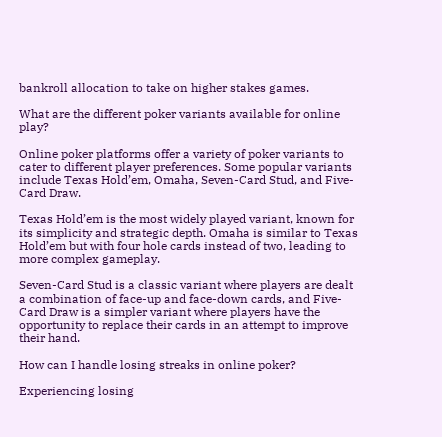bankroll allocation to take on higher stakes games.

What are the different poker variants available for online play?

Online poker platforms offer a variety of poker variants to cater to different player preferences. Some popular variants include Texas Hold’em, Omaha, Seven-Card Stud, and Five-Card Draw.

Texas Hold’em is the most widely played variant, known for its simplicity and strategic depth. Omaha is similar to Texas Hold’em but with four hole cards instead of two, leading to more complex gameplay.

Seven-Card Stud is a classic variant where players are dealt a combination of face-up and face-down cards, and Five-Card Draw is a simpler variant where players have the opportunity to replace their cards in an attempt to improve their hand.

How can I handle losing streaks in online poker?

Experiencing losing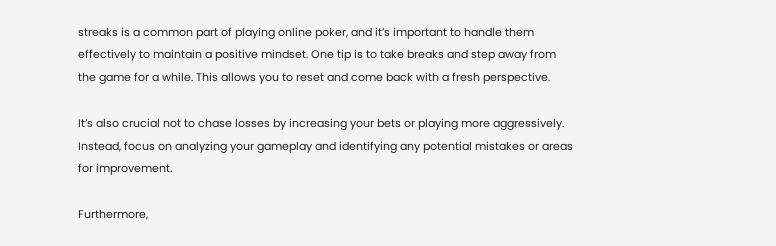streaks is a common part of playing online poker, and it’s important to handle them effectively to maintain a positive mindset. One tip is to take breaks and step away from the game for a while. This allows you to reset and come back with a fresh perspective.

It’s also crucial not to chase losses by increasing your bets or playing more aggressively. Instead, focus on analyzing your gameplay and identifying any potential mistakes or areas for improvement.

Furthermore,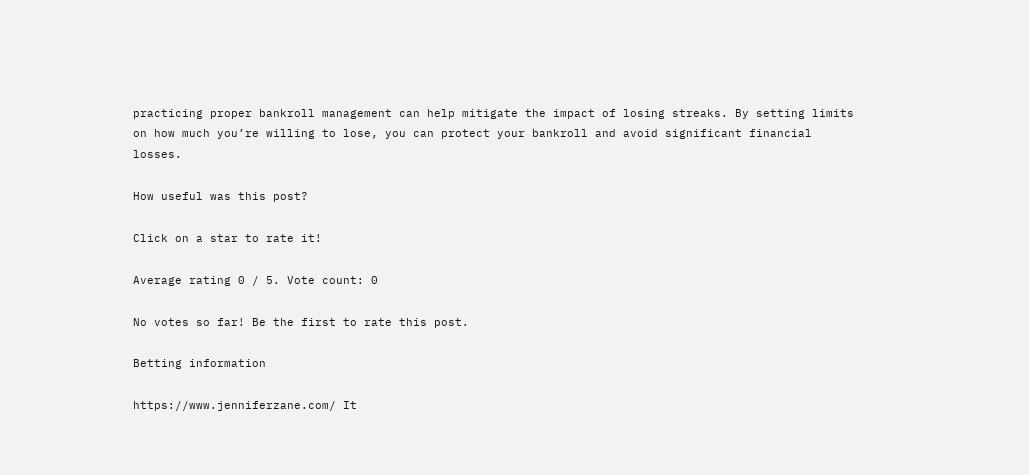practicing proper bankroll management can help mitigate the impact of losing streaks. By setting limits on how much you’re willing to lose, you can protect your bankroll and avoid significant financial losses.

How useful was this post?

Click on a star to rate it!

Average rating 0 / 5. Vote count: 0

No votes so far! Be the first to rate this post.

Betting information

https://www.jenniferzane.com/ It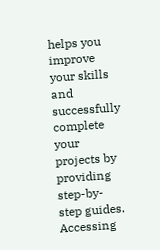helps you improve your skills and successfully complete your projects by providing step-by-step guides. Accessing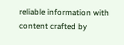reliable information with content crafted by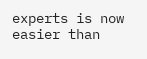experts is now easier than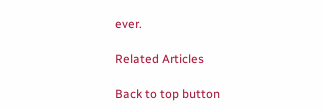ever.

Related Articles

Back to top button